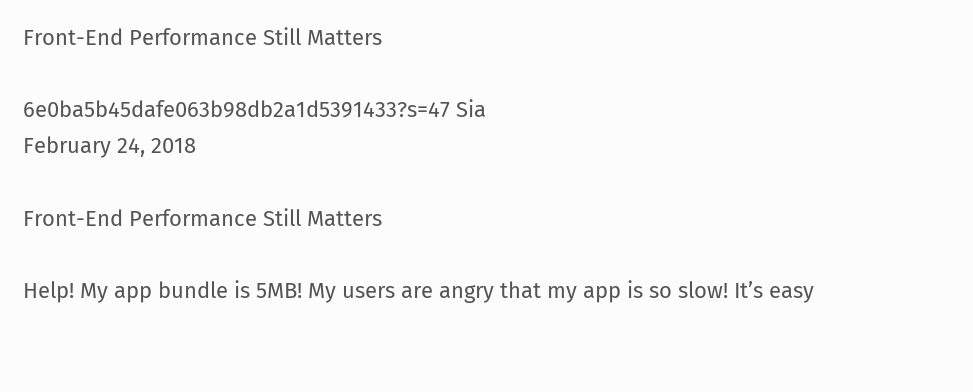Front-End Performance Still Matters

6e0ba5b45dafe063b98db2a1d5391433?s=47 Sia
February 24, 2018

Front-End Performance Still Matters

Help! My app bundle is 5MB! My users are angry that my app is so slow! It’s easy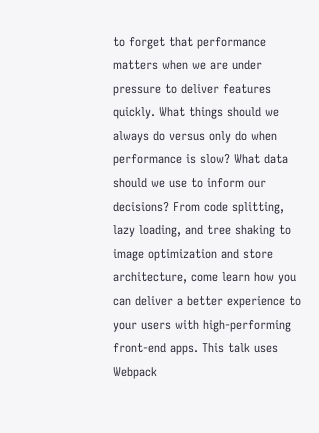to forget that performance matters when we are under pressure to deliver features quickly. What things should we always do versus only do when performance is slow? What data should we use to inform our decisions? From code splitting, lazy loading, and tree shaking to image optimization and store architecture, come learn how you can deliver a better experience to your users with high-performing front-end apps. This talk uses Webpack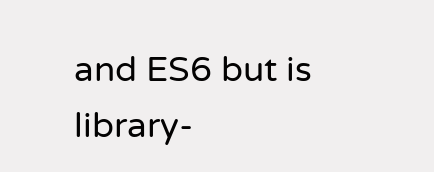and ES6 but is library-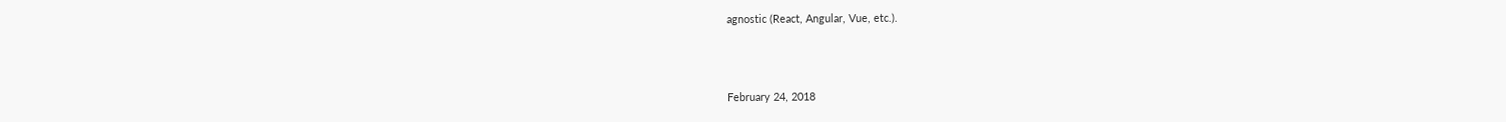agnostic (React, Angular, Vue, etc.).



February 24, 2018